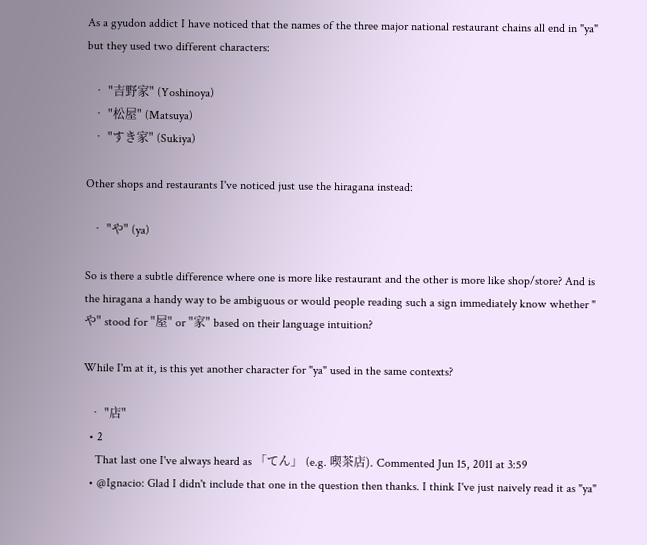As a gyudon addict I have noticed that the names of the three major national restaurant chains all end in "ya" but they used two different characters:

  • "吉野家" (Yoshinoya)
  • "松屋" (Matsuya)
  • "すき家" (Sukiya)

Other shops and restaurants I've noticed just use the hiragana instead:

  • "や" (ya)

So is there a subtle difference where one is more like restaurant and the other is more like shop/store? And is the hiragana a handy way to be ambiguous or would people reading such a sign immediately know whether "や" stood for "屋" or "家" based on their language intuition?

While I'm at it, is this yet another character for "ya" used in the same contexts?

  • "店"
  • 2
    That last one I've always heard as 「てん」 (e.g. 喫茶店). Commented Jun 15, 2011 at 3:59
  • @Ignacio: Glad I didn't include that one in the question then thanks. I think I've just naively read it as "ya"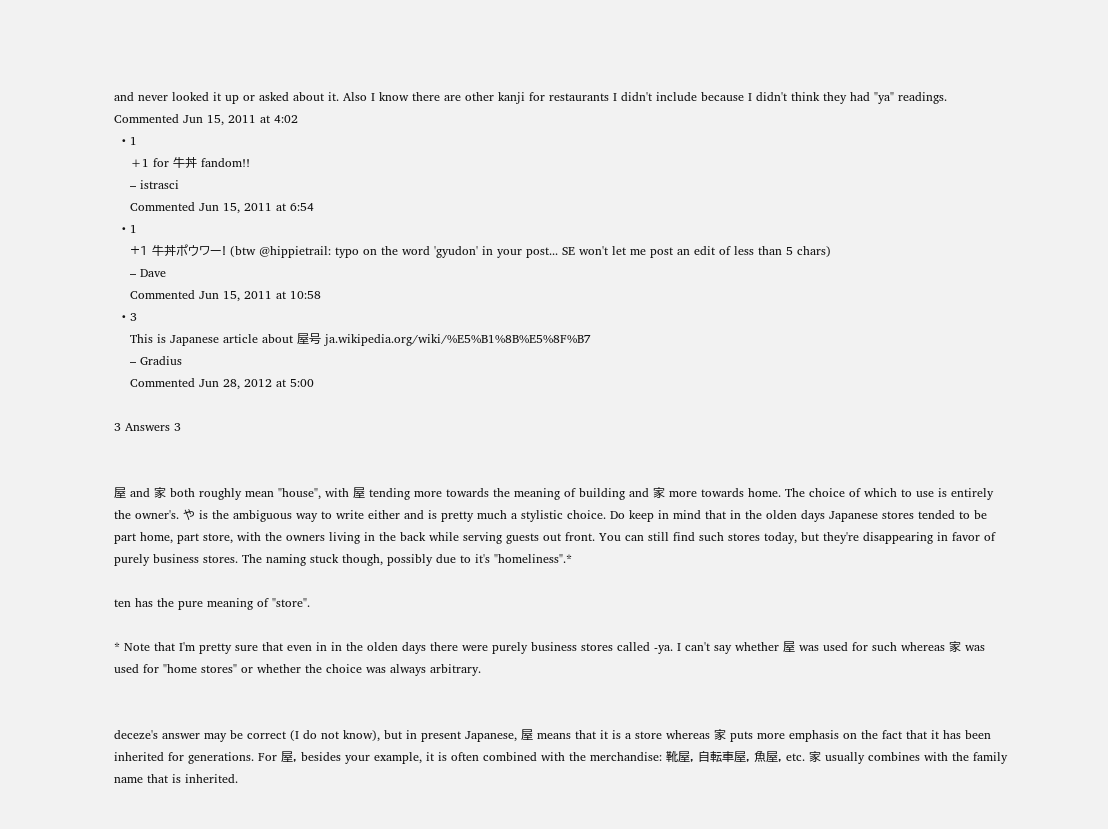and never looked it up or asked about it. Also I know there are other kanji for restaurants I didn't include because I didn't think they had "ya" readings. Commented Jun 15, 2011 at 4:02
  • 1
    +1 for 牛丼 fandom!!
    – istrasci
    Commented Jun 15, 2011 at 6:54
  • 1
    +1 牛丼ポウワー! (btw @hippietrail: typo on the word 'gyudon' in your post... SE won't let me post an edit of less than 5 chars)
    – Dave
    Commented Jun 15, 2011 at 10:58
  • 3
    This is Japanese article about 屋号 ja.wikipedia.org/wiki/%E5%B1%8B%E5%8F%B7
    – Gradius
    Commented Jun 28, 2012 at 5:00

3 Answers 3


屋 and 家 both roughly mean "house", with 屋 tending more towards the meaning of building and 家 more towards home. The choice of which to use is entirely the owner's. や is the ambiguous way to write either and is pretty much a stylistic choice. Do keep in mind that in the olden days Japanese stores tended to be part home, part store, with the owners living in the back while serving guests out front. You can still find such stores today, but they're disappearing in favor of purely business stores. The naming stuck though, possibly due to it's "homeliness".*

ten has the pure meaning of "store".

* Note that I'm pretty sure that even in in the olden days there were purely business stores called -ya. I can't say whether 屋 was used for such whereas 家 was used for "home stores" or whether the choice was always arbitrary.


deceze's answer may be correct (I do not know), but in present Japanese, 屋 means that it is a store whereas 家 puts more emphasis on the fact that it has been inherited for generations. For 屋, besides your example, it is often combined with the merchandise: 靴屋, 自転車屋, 魚屋, etc. 家 usually combines with the family name that is inherited.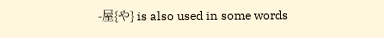-屋{や} is also used in some words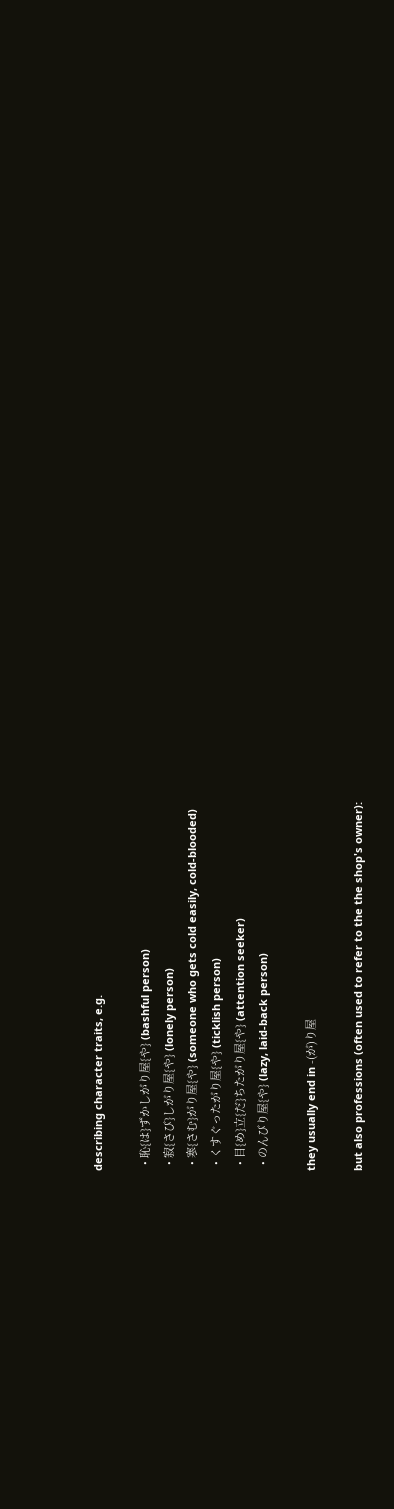describing character traits, e.g.

  • 恥{は}ずかしがり屋{や} (bashful person)
  • 寂{さび}しがり屋{や} (lonely person)
  • 寒{さむ}がり屋{や} (someone who gets cold easily, cold-blooded)
  • くすぐったがり屋{や} (ticklish person)
  • 目{め}立{だ}ちたがり屋{や} (attention seeker)
  • のんびり屋{や} (lazy, laid-back person)

they usually end in -(が)り屋

but also professions (often used to refer to the the shop's owner):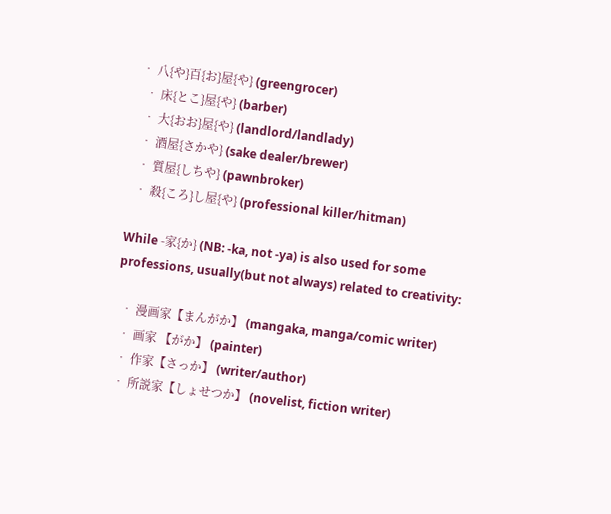• 八{や}百{お}屋{や} (greengrocer)
  • 床{とこ}屋{や} (barber)
  • 大{おお}屋{や} (landlord/landlady)
  • 酒屋{さかや} (sake dealer/brewer)
  • 質屋{しちや} (pawnbroker)
  • 殺{ころ}し屋{や} (professional killer/hitman)

While -家{か} (NB: -ka, not -ya) is also used for some professions, usually(but not always) related to creativity:

  • 漫画家【まんがか】 (mangaka, manga/comic writer)
  • 画家 【がか】 (painter)
  • 作家【さっか】 (writer/author)
  • 所説家【しょせつか】 (novelist, fiction writer)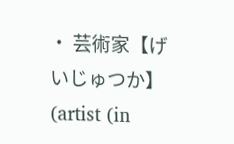• 芸術家【げいじゅつか】 (artist (in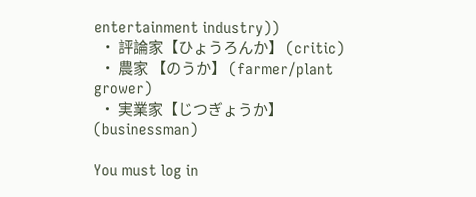entertainment industry))
  • 評論家【ひょうろんか】 (critic)
  • 農家 【のうか】 (farmer/plant grower)
  • 実業家【じつぎょうか】 (businessman)

You must log in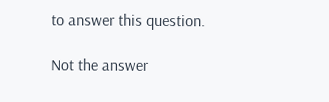to answer this question.

Not the answer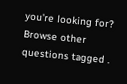you're looking for? Browse other questions tagged .